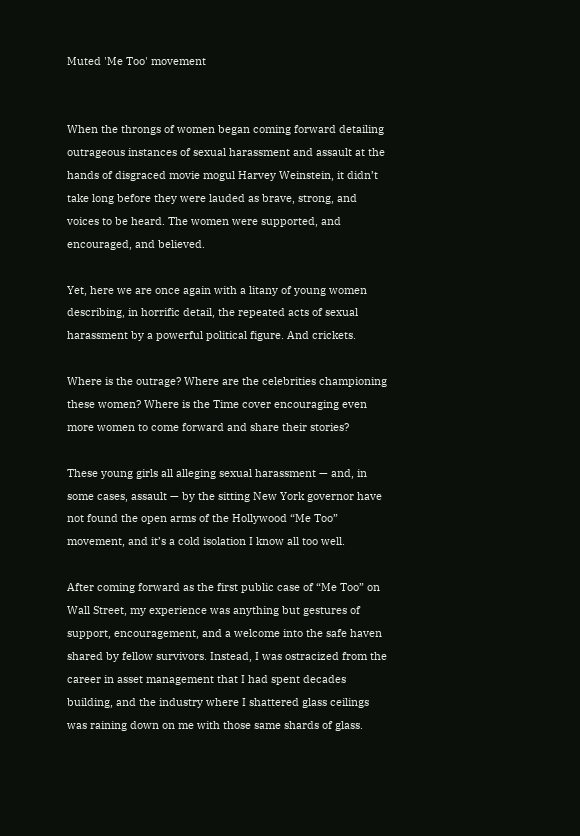Muted 'Me Too' movement


When the throngs of women began coming forward detailing outrageous instances of sexual harassment and assault at the hands of disgraced movie mogul Harvey Weinstein, it didn’t take long before they were lauded as brave, strong, and voices to be heard. The women were supported, and encouraged, and believed.

Yet, here we are once again with a litany of young women describing, in horrific detail, the repeated acts of sexual harassment by a powerful political figure. And crickets.

Where is the outrage? Where are the celebrities championing these women? Where is the Time cover encouraging even more women to come forward and share their stories?

These young girls all alleging sexual harassment — and, in some cases, assault — by the sitting New York governor have not found the open arms of the Hollywood “Me Too” movement, and it’s a cold isolation I know all too well.

After coming forward as the first public case of “Me Too” on Wall Street, my experience was anything but gestures of support, encouragement, and a welcome into the safe haven shared by fellow survivors. Instead, I was ostracized from the career in asset management that I had spent decades building, and the industry where I shattered glass ceilings was raining down on me with those same shards of glass.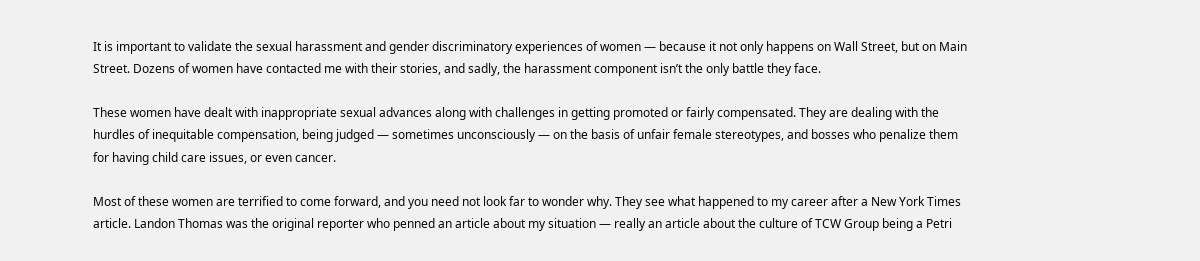It is important to validate the sexual harassment and gender discriminatory experiences of women — because it not only happens on Wall Street, but on Main Street. Dozens of women have contacted me with their stories, and sadly, the harassment component isn’t the only battle they face.

These women have dealt with inappropriate sexual advances along with challenges in getting promoted or fairly compensated. They are dealing with the hurdles of inequitable compensation, being judged — sometimes unconsciously — on the basis of unfair female stereotypes, and bosses who penalize them for having child care issues, or even cancer.

Most of these women are terrified to come forward, and you need not look far to wonder why. They see what happened to my career after a New York Times article. Landon Thomas was the original reporter who penned an article about my situation — really an article about the culture of TCW Group being a Petri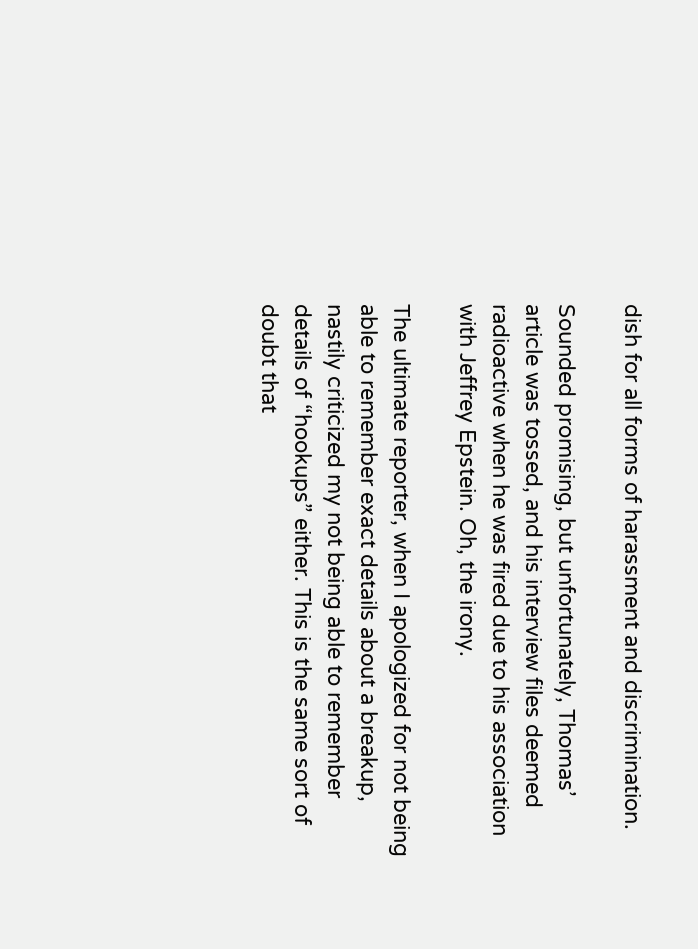dish for all forms of harassment and discrimination.

Sounded promising, but unfortunately, Thomas’ article was tossed, and his interview files deemed radioactive when he was fired due to his association with Jeffrey Epstein. Oh, the irony.

The ultimate reporter, when I apologized for not being able to remember exact details about a breakup, nastily criticized my not being able to remember details of “hookups” either. This is the same sort of doubt that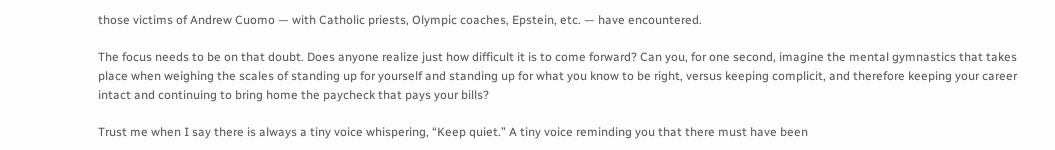those victims of Andrew Cuomo — with Catholic priests, Olympic coaches, Epstein, etc. — have encountered.

The focus needs to be on that doubt. Does anyone realize just how difficult it is to come forward? Can you, for one second, imagine the mental gymnastics that takes place when weighing the scales of standing up for yourself and standing up for what you know to be right, versus keeping complicit, and therefore keeping your career intact and continuing to bring home the paycheck that pays your bills?

Trust me when I say there is always a tiny voice whispering, “Keep quiet.” A tiny voice reminding you that there must have been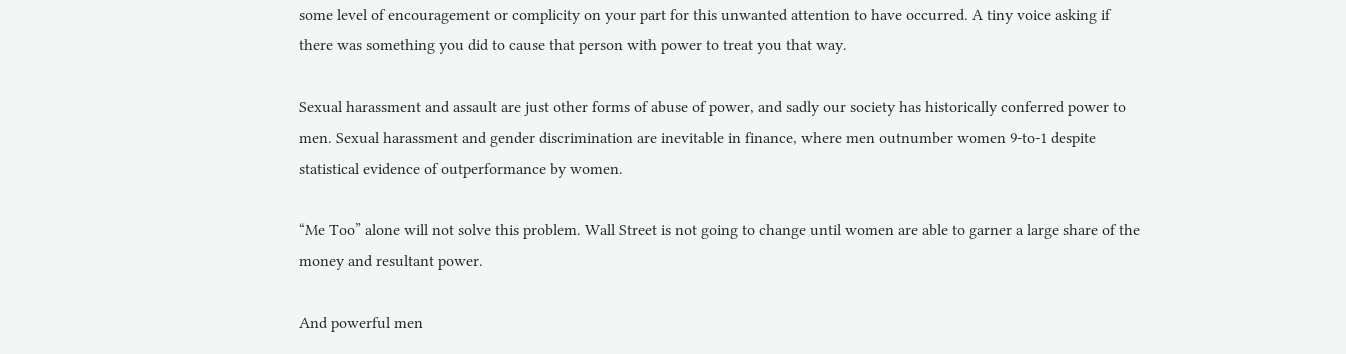some level of encouragement or complicity on your part for this unwanted attention to have occurred. A tiny voice asking if there was something you did to cause that person with power to treat you that way.

Sexual harassment and assault are just other forms of abuse of power, and sadly our society has historically conferred power to men. Sexual harassment and gender discrimination are inevitable in finance, where men outnumber women 9-to-1 despite statistical evidence of outperformance by women.

“Me Too” alone will not solve this problem. Wall Street is not going to change until women are able to garner a large share of the money and resultant power.

And powerful men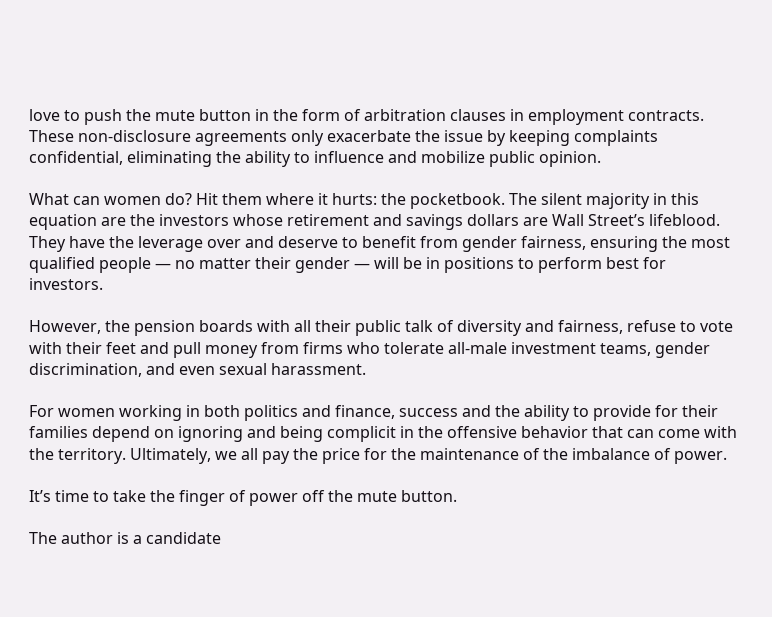love to push the mute button in the form of arbitration clauses in employment contracts. These non-disclosure agreements only exacerbate the issue by keeping complaints confidential, eliminating the ability to influence and mobilize public opinion.

What can women do? Hit them where it hurts: the pocketbook. The silent majority in this equation are the investors whose retirement and savings dollars are Wall Street’s lifeblood. They have the leverage over and deserve to benefit from gender fairness, ensuring the most qualified people — no matter their gender — will be in positions to perform best for investors.

However, the pension boards with all their public talk of diversity and fairness, refuse to vote with their feet and pull money from firms who tolerate all-male investment teams, gender discrimination, and even sexual harassment.

For women working in both politics and finance, success and the ability to provide for their families depend on ignoring and being complicit in the offensive behavior that can come with the territory. Ultimately, we all pay the price for the maintenance of the imbalance of power.

It’s time to take the finger of power off the mute button.

The author is a candidate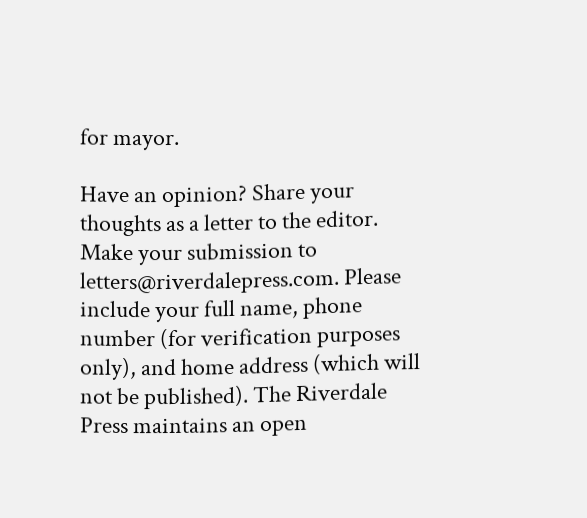for mayor.

Have an opinion? Share your thoughts as a letter to the editor. Make your submission to letters@riverdalepress.com. Please include your full name, phone number (for verification purposes only), and home address (which will not be published). The Riverdale Press maintains an open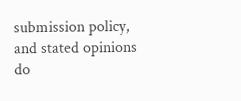submission policy, and stated opinions do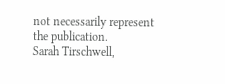not necessarily represent the publication.
Sarah Tirschwell,